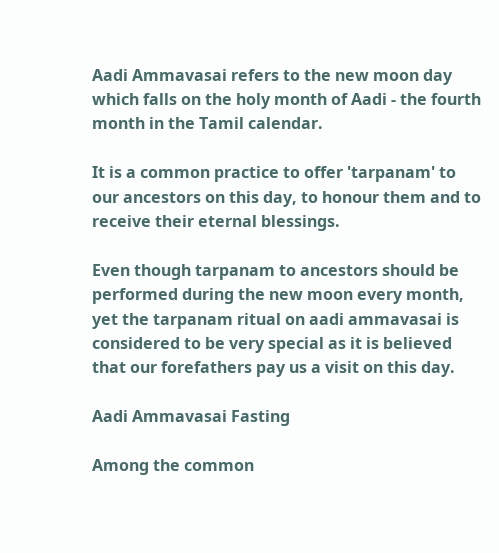Aadi Ammavasai refers to the new moon day which falls on the holy month of Aadi - the fourth month in the Tamil calendar.

It is a common practice to offer 'tarpanam' to our ancestors on this day, to honour them and to receive their eternal blessings.

Even though tarpanam to ancestors should be performed during the new moon every month, yet the tarpanam ritual on aadi ammavasai is considered to be very special as it is believed that our forefathers pay us a visit on this day.

Aadi Ammavasai Fasting

Among the common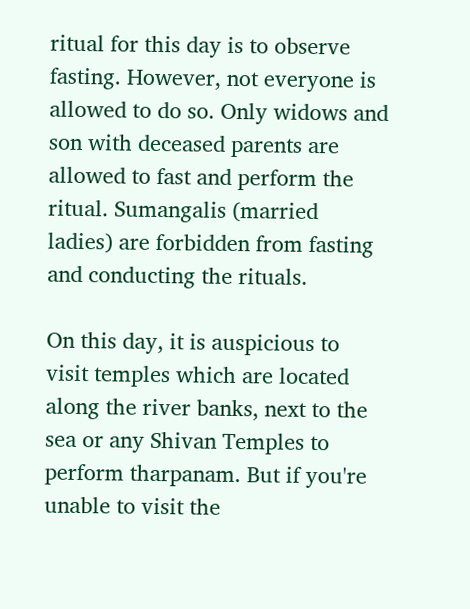ritual for this day is to observe fasting. However, not everyone is allowed to do so. Only widows and son with deceased parents are allowed to fast and perform the ritual. Sumangalis (married ladies) are forbidden from fasting and conducting the rituals.

On this day, it is auspicious to visit temples which are located along the river banks, next to the sea or any Shivan Temples to perform tharpanam. But if you're unable to visit the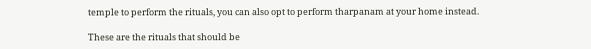temple to perform the rituals, you can also opt to perform tharpanam at your home instead.

These are the rituals that should be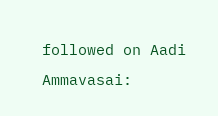followed on Aadi Ammavasai: